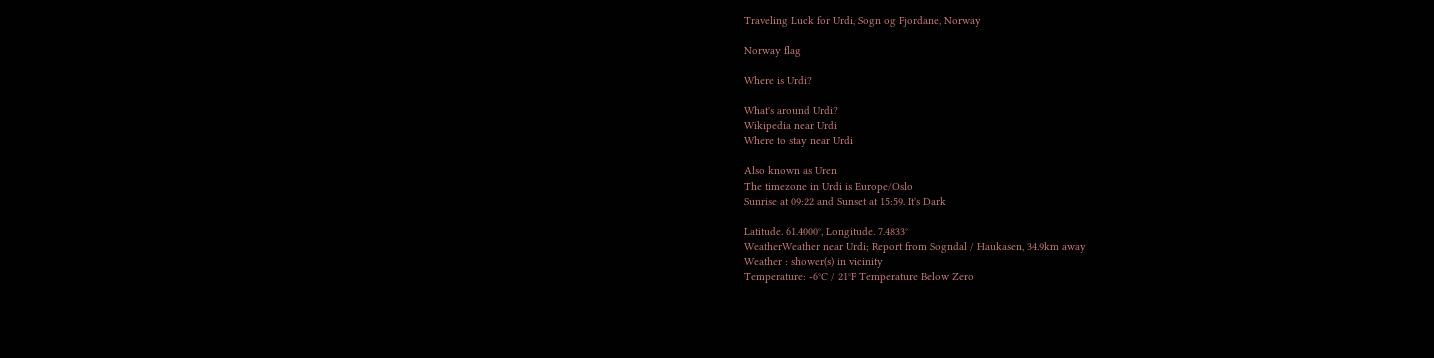Traveling Luck for Urdi, Sogn og Fjordane, Norway

Norway flag

Where is Urdi?

What's around Urdi?
Wikipedia near Urdi
Where to stay near Urdi

Also known as Uren
The timezone in Urdi is Europe/Oslo
Sunrise at 09:22 and Sunset at 15:59. It's Dark

Latitude. 61.4000°, Longitude. 7.4833°
WeatherWeather near Urdi; Report from Sogndal / Haukasen, 34.9km away
Weather : shower(s) in vicinity
Temperature: -6°C / 21°F Temperature Below Zero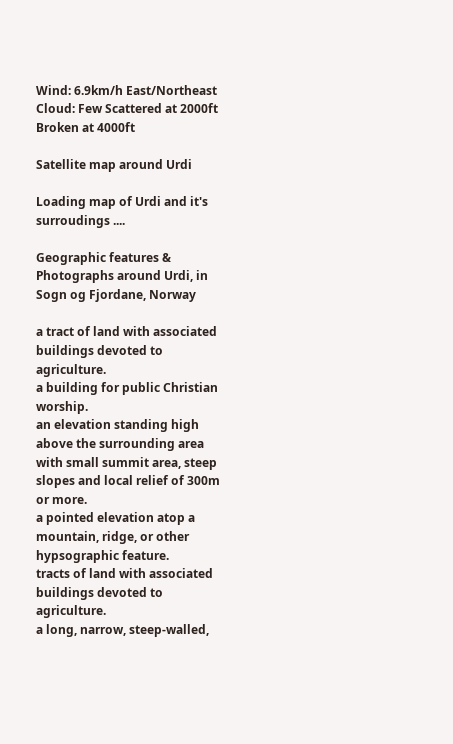Wind: 6.9km/h East/Northeast
Cloud: Few Scattered at 2000ft Broken at 4000ft

Satellite map around Urdi

Loading map of Urdi and it's surroudings ....

Geographic features & Photographs around Urdi, in Sogn og Fjordane, Norway

a tract of land with associated buildings devoted to agriculture.
a building for public Christian worship.
an elevation standing high above the surrounding area with small summit area, steep slopes and local relief of 300m or more.
a pointed elevation atop a mountain, ridge, or other hypsographic feature.
tracts of land with associated buildings devoted to agriculture.
a long, narrow, steep-walled,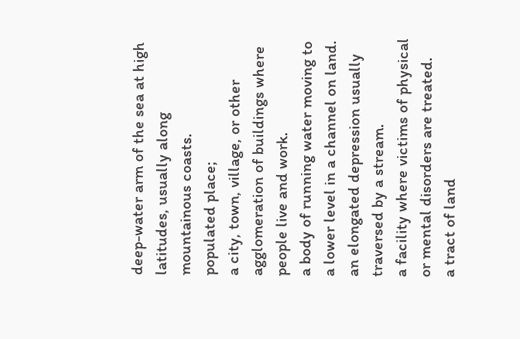deep-water arm of the sea at high latitudes, usually along mountainous coasts.
populated place;
a city, town, village, or other agglomeration of buildings where people live and work.
a body of running water moving to a lower level in a channel on land.
an elongated depression usually traversed by a stream.
a facility where victims of physical or mental disorders are treated.
a tract of land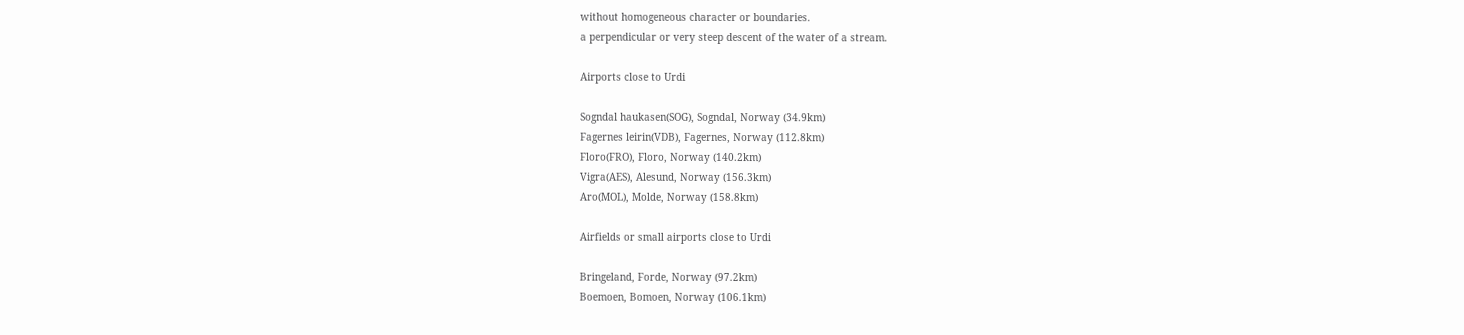without homogeneous character or boundaries.
a perpendicular or very steep descent of the water of a stream.

Airports close to Urdi

Sogndal haukasen(SOG), Sogndal, Norway (34.9km)
Fagernes leirin(VDB), Fagernes, Norway (112.8km)
Floro(FRO), Floro, Norway (140.2km)
Vigra(AES), Alesund, Norway (156.3km)
Aro(MOL), Molde, Norway (158.8km)

Airfields or small airports close to Urdi

Bringeland, Forde, Norway (97.2km)
Boemoen, Bomoen, Norway (106.1km)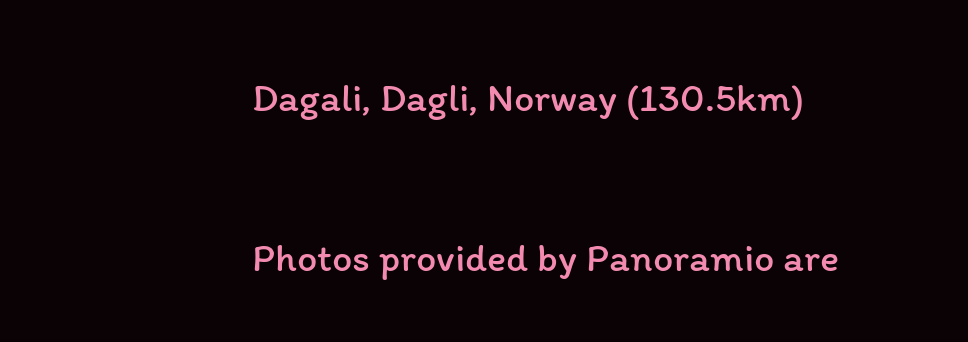Dagali, Dagli, Norway (130.5km)

Photos provided by Panoramio are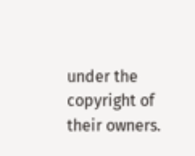under the copyright of their owners.